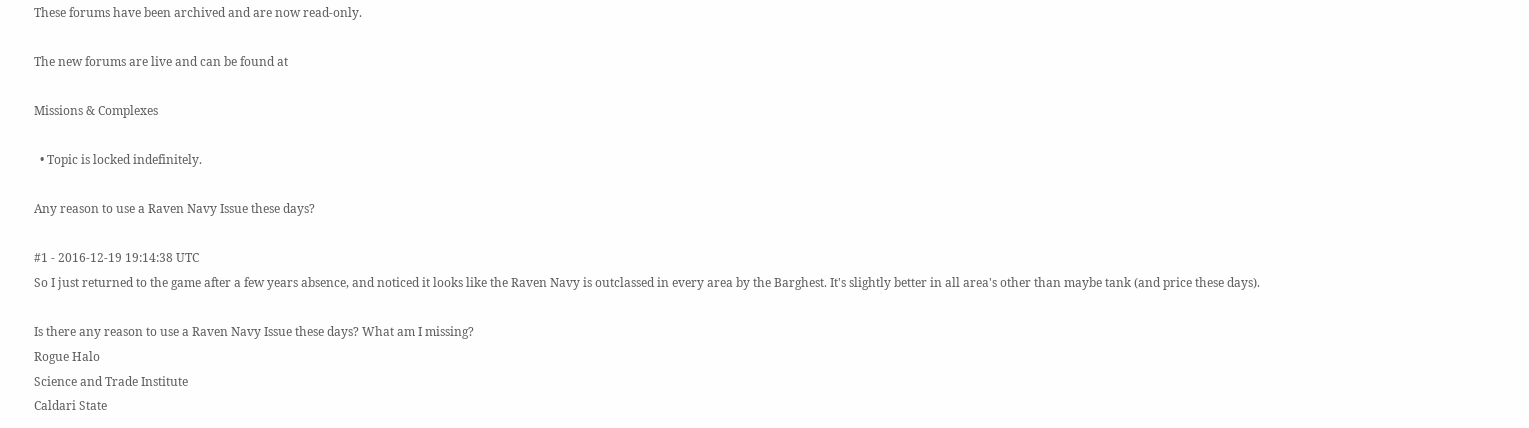These forums have been archived and are now read-only.

The new forums are live and can be found at

Missions & Complexes

  • Topic is locked indefinitely.

Any reason to use a Raven Navy Issue these days?

#1 - 2016-12-19 19:14:38 UTC
So I just returned to the game after a few years absence, and noticed it looks like the Raven Navy is outclassed in every area by the Barghest. It's slightly better in all area's other than maybe tank (and price these days).

Is there any reason to use a Raven Navy Issue these days? What am I missing?
Rogue Halo
Science and Trade Institute
Caldari State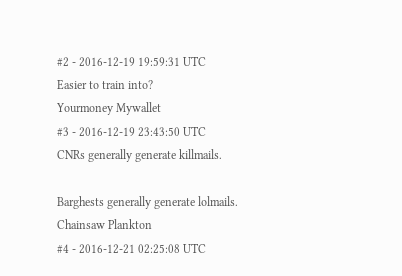#2 - 2016-12-19 19:59:31 UTC
Easier to train into?
Yourmoney Mywallet
#3 - 2016-12-19 23:43:50 UTC
CNRs generally generate killmails.

Barghests generally generate lolmails.
Chainsaw Plankton
#4 - 2016-12-21 02:25:08 UTC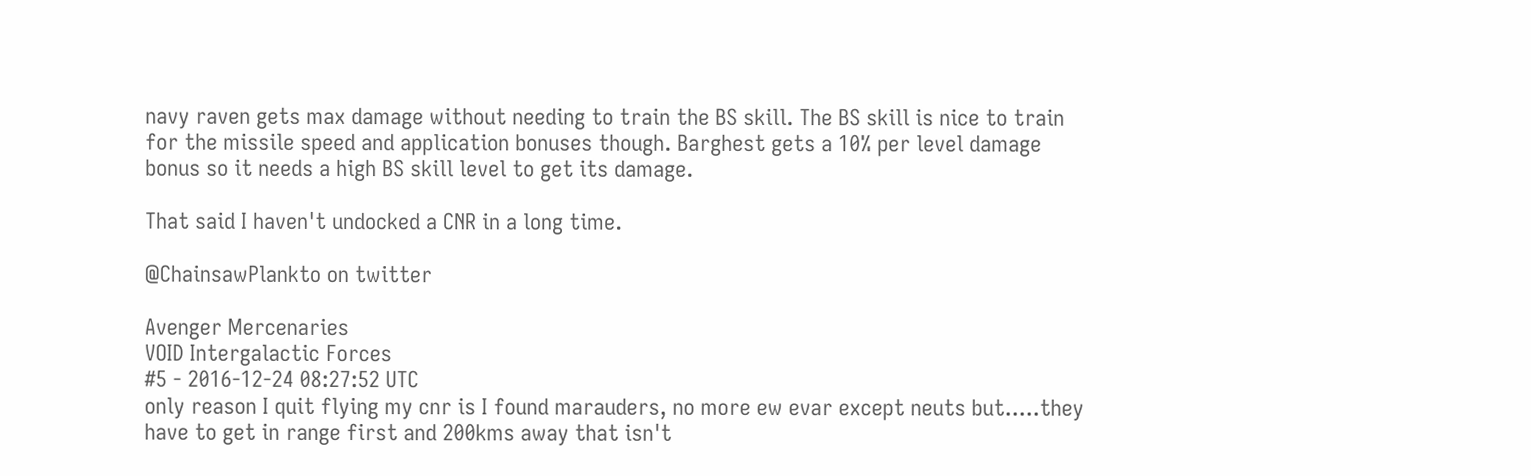navy raven gets max damage without needing to train the BS skill. The BS skill is nice to train for the missile speed and application bonuses though. Barghest gets a 10% per level damage bonus so it needs a high BS skill level to get its damage.

That said I haven't undocked a CNR in a long time.

@ChainsawPlankto on twitter

Avenger Mercenaries
VOID Intergalactic Forces
#5 - 2016-12-24 08:27:52 UTC
only reason I quit flying my cnr is I found marauders, no more ew evar except neuts but.....they have to get in range first and 200kms away that isn't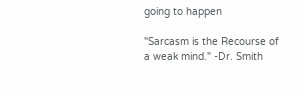going to happen

"Sarcasm is the Recourse of a weak mind." -Dr. Smith